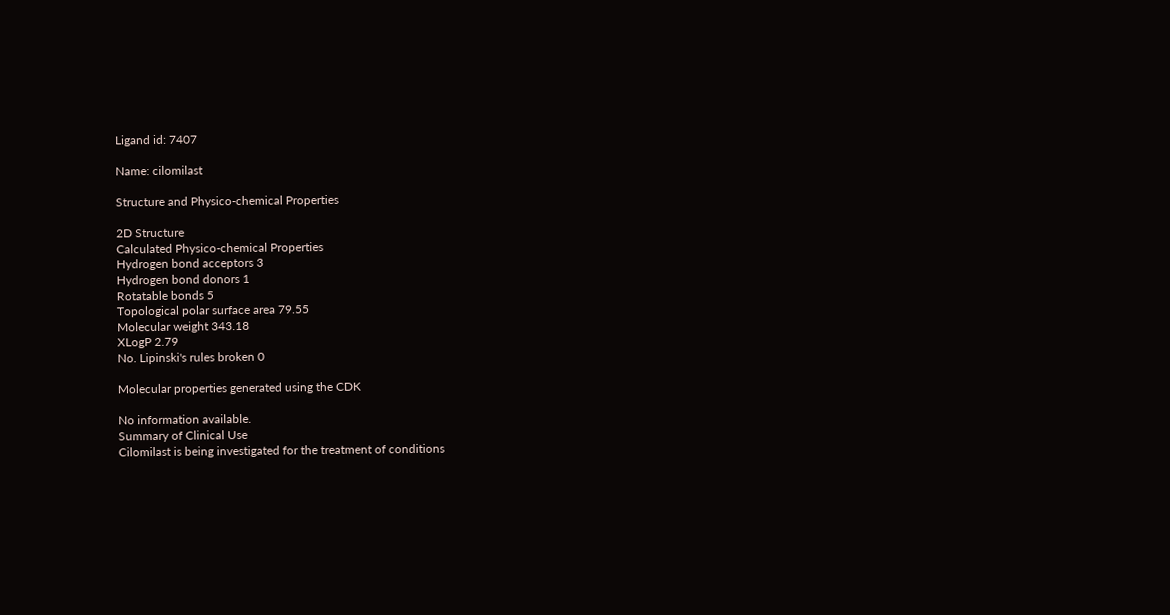Ligand id: 7407

Name: cilomilast

Structure and Physico-chemical Properties

2D Structure
Calculated Physico-chemical Properties
Hydrogen bond acceptors 3
Hydrogen bond donors 1
Rotatable bonds 5
Topological polar surface area 79.55
Molecular weight 343.18
XLogP 2.79
No. Lipinski's rules broken 0

Molecular properties generated using the CDK

No information available.
Summary of Clinical Use
Cilomilast is being investigated for the treatment of conditions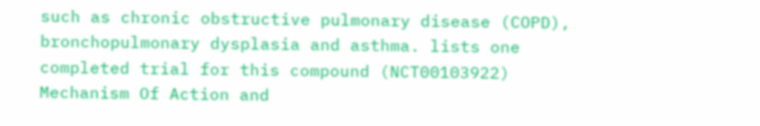such as chronic obstructive pulmonary disease (COPD), bronchopulmonary dysplasia and asthma. lists one completed trial for this compound (NCT00103922)
Mechanism Of Action and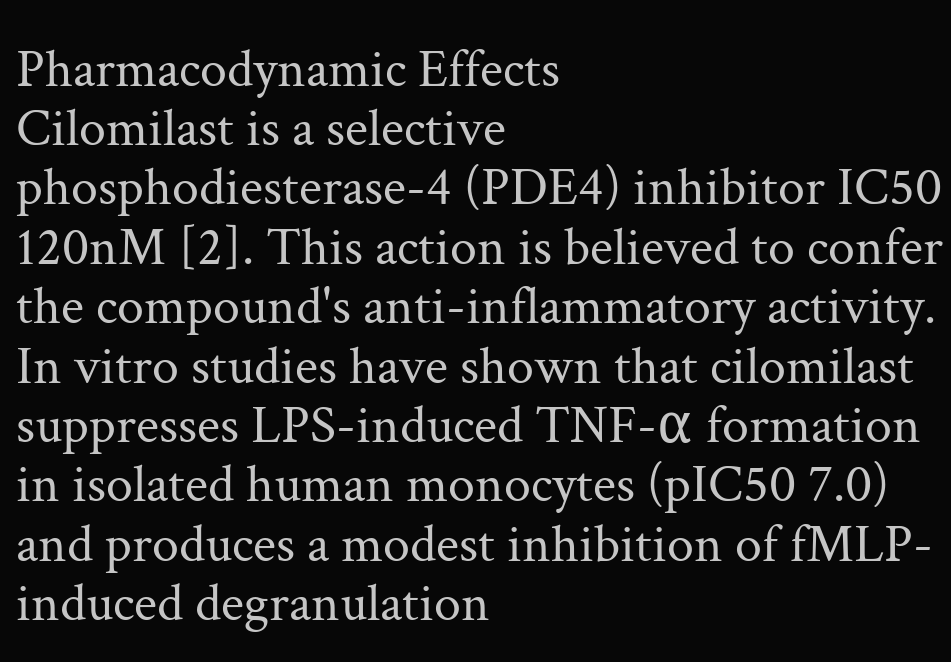Pharmacodynamic Effects
Cilomilast is a selective phosphodiesterase-4 (PDE4) inhibitor IC50 120nM [2]. This action is believed to confer the compound's anti-inflammatory activity. In vitro studies have shown that cilomilast suppresses LPS-induced TNF-α formation in isolated human monocytes (pIC50 7.0) and produces a modest inhibition of fMLP-induced degranulation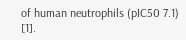of human neutrophils (pIC50 7.1) [1].